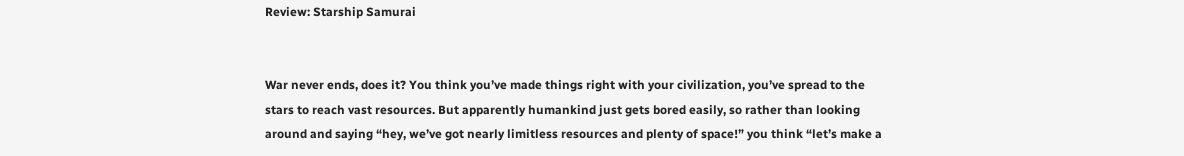Review: Starship Samurai


War never ends, does it? You think you’ve made things right with your civilization, you’ve spread to the stars to reach vast resources. But apparently humankind just gets bored easily, so rather than looking around and saying “hey, we’ve got nearly limitless resources and plenty of space!” you think “let’s make a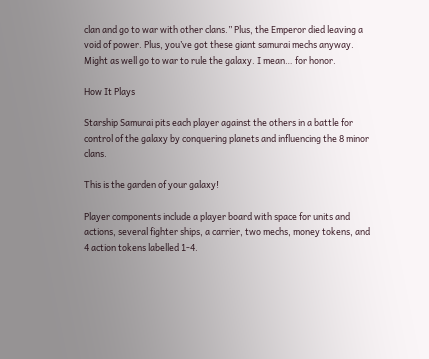clan and go to war with other clans.” Plus, the Emperor died leaving a void of power. Plus, you’ve got these giant samurai mechs anyway. Might as well go to war to rule the galaxy. I mean… for honor.

How It Plays

Starship Samurai pits each player against the others in a battle for control of the galaxy by conquering planets and influencing the 8 minor clans.

This is the garden of your galaxy!

Player components include a player board with space for units and actions, several fighter ships, a carrier, two mechs, money tokens, and 4 action tokens labelled 1-4.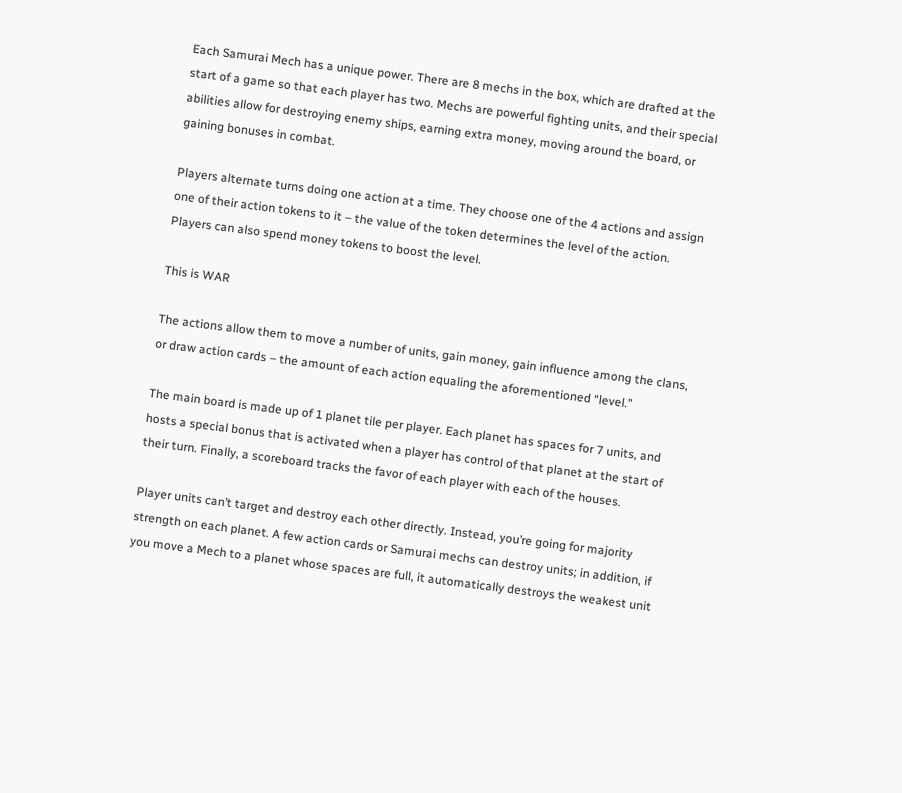Each Samurai Mech has a unique power. There are 8 mechs in the box, which are drafted at the start of a game so that each player has two. Mechs are powerful fighting units, and their special abilities allow for destroying enemy ships, earning extra money, moving around the board, or gaining bonuses in combat.

Players alternate turns doing one action at a time. They choose one of the 4 actions and assign one of their action tokens to it – the value of the token determines the level of the action. Players can also spend money tokens to boost the level.

This is WAR

The actions allow them to move a number of units, gain money, gain influence among the clans, or draw action cards – the amount of each action equaling the aforementioned “level.”

The main board is made up of 1 planet tile per player. Each planet has spaces for 7 units, and hosts a special bonus that is activated when a player has control of that planet at the start of their turn. Finally, a scoreboard tracks the favor of each player with each of the houses.

Player units can’t target and destroy each other directly. Instead, you’re going for majority strength on each planet. A few action cards or Samurai mechs can destroy units; in addition, if you move a Mech to a planet whose spaces are full, it automatically destroys the weakest unit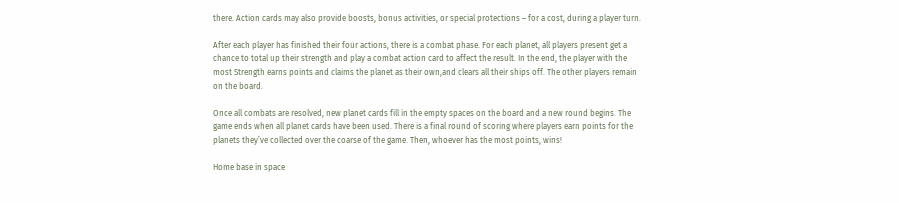there. Action cards may also provide boosts, bonus activities, or special protections – for a cost, during a player turn.

After each player has finished their four actions, there is a combat phase. For each planet, all players present get a chance to total up their strength and play a combat action card to affect the result. In the end, the player with the most Strength earns points and claims the planet as their own,and clears all their ships off. The other players remain on the board.

Once all combats are resolved, new planet cards fill in the empty spaces on the board and a new round begins. The game ends when all planet cards have been used. There is a final round of scoring where players earn points for the planets they’ve collected over the coarse of the game. Then, whoever has the most points, wins!

Home base in space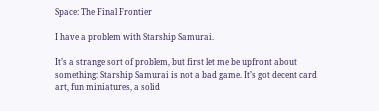Space: The Final Frontier

I have a problem with Starship Samurai.

It’s a strange sort of problem, but first let me be upfront about something: Starship Samurai is not a bad game. It’s got decent card art, fun miniatures, a solid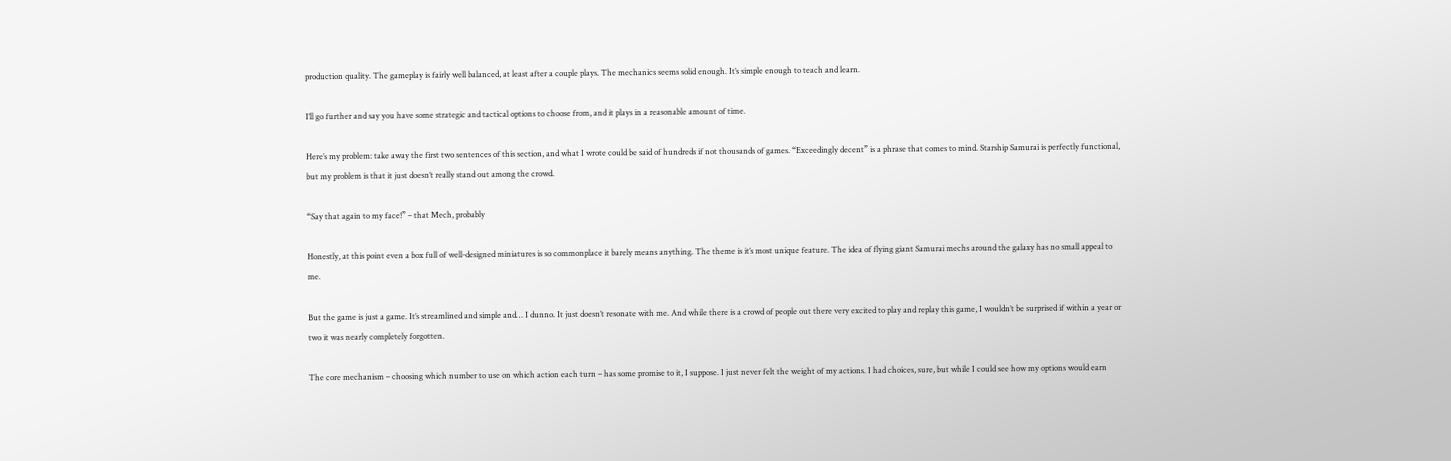production quality. The gameplay is fairly well balanced, at least after a couple plays. The mechanics seems solid enough. It’s simple enough to teach and learn.

I’ll go further and say you have some strategic and tactical options to choose from, and it plays in a reasonable amount of time.

Here’s my problem: take away the first two sentences of this section, and what I wrote could be said of hundreds if not thousands of games. “Exceedingly decent” is a phrase that comes to mind. Starship Samurai is perfectly functional, but my problem is that it just doesn’t really stand out among the crowd.

“Say that again to my face!” – that Mech, probably

Honestly, at this point even a box full of well-designed miniatures is so commonplace it barely means anything. The theme is it’s most unique feature. The idea of flying giant Samurai mechs around the galaxy has no small appeal to me.

But the game is just a game. It’s streamlined and simple and… I dunno. It just doesn’t resonate with me. And while there is a crowd of people out there very excited to play and replay this game, I wouldn’t be surprised if within a year or two it was nearly completely forgotten.

The core mechanism – choosing which number to use on which action each turn – has some promise to it, I suppose. I just never felt the weight of my actions. I had choices, sure, but while I could see how my options would earn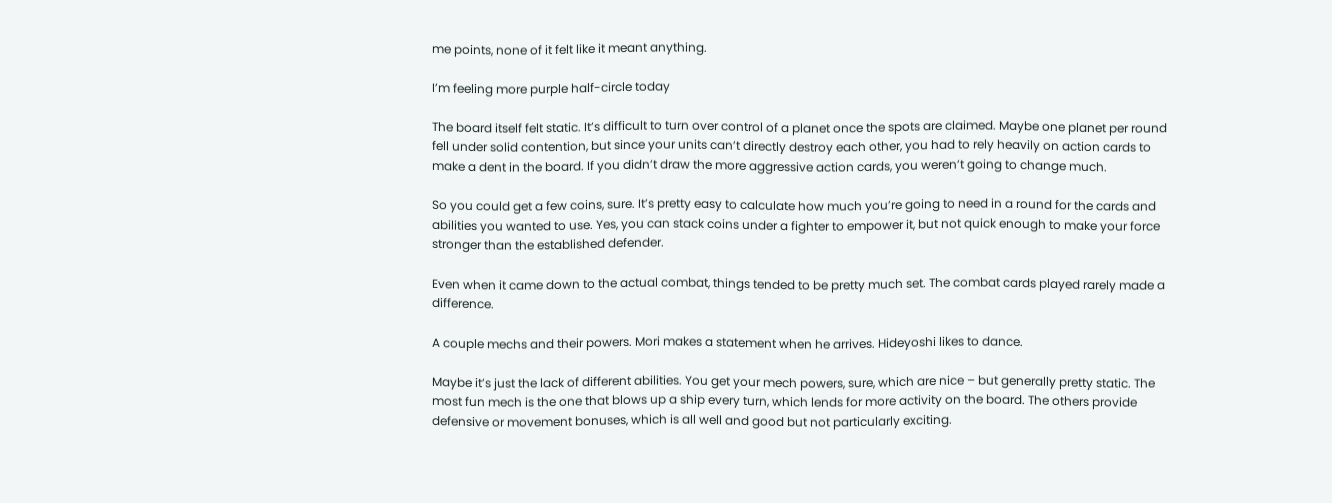me points, none of it felt like it meant anything.

I’m feeling more purple half-circle today

The board itself felt static. It’s difficult to turn over control of a planet once the spots are claimed. Maybe one planet per round fell under solid contention, but since your units can’t directly destroy each other, you had to rely heavily on action cards to make a dent in the board. If you didn’t draw the more aggressive action cards, you weren’t going to change much.

So you could get a few coins, sure. It’s pretty easy to calculate how much you’re going to need in a round for the cards and abilities you wanted to use. Yes, you can stack coins under a fighter to empower it, but not quick enough to make your force stronger than the established defender.

Even when it came down to the actual combat, things tended to be pretty much set. The combat cards played rarely made a difference.

A couple mechs and their powers. Mori makes a statement when he arrives. Hideyoshi likes to dance.

Maybe it’s just the lack of different abilities. You get your mech powers, sure, which are nice – but generally pretty static. The most fun mech is the one that blows up a ship every turn, which lends for more activity on the board. The others provide defensive or movement bonuses, which is all well and good but not particularly exciting.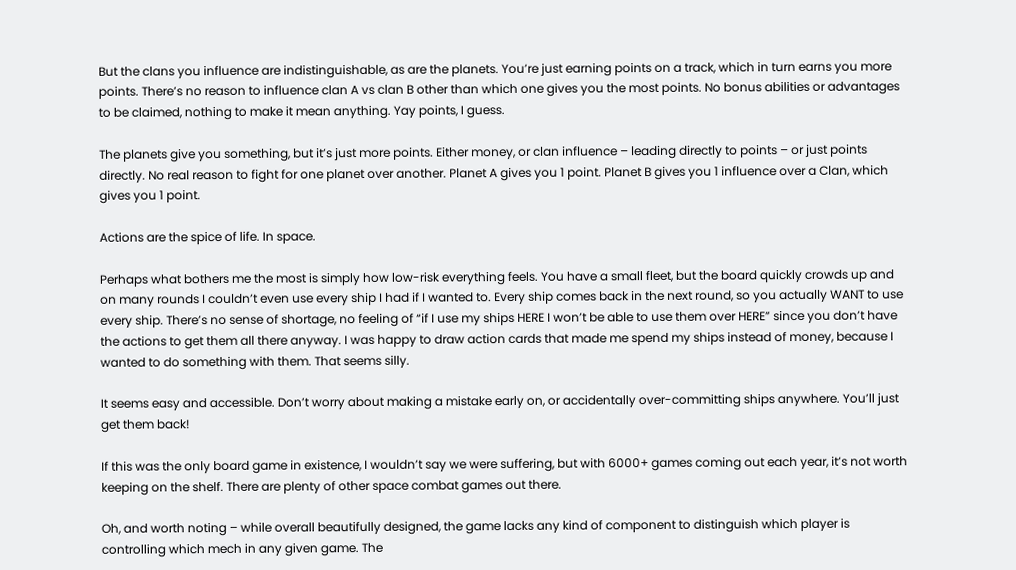But the clans you influence are indistinguishable, as are the planets. You’re just earning points on a track, which in turn earns you more points. There’s no reason to influence clan A vs clan B other than which one gives you the most points. No bonus abilities or advantages to be claimed, nothing to make it mean anything. Yay points, I guess.

The planets give you something, but it’s just more points. Either money, or clan influence – leading directly to points – or just points directly. No real reason to fight for one planet over another. Planet A gives you 1 point. Planet B gives you 1 influence over a Clan, which gives you 1 point.

Actions are the spice of life. In space.

Perhaps what bothers me the most is simply how low-risk everything feels. You have a small fleet, but the board quickly crowds up and on many rounds I couldn’t even use every ship I had if I wanted to. Every ship comes back in the next round, so you actually WANT to use every ship. There’s no sense of shortage, no feeling of “if I use my ships HERE I won’t be able to use them over HERE” since you don’t have the actions to get them all there anyway. I was happy to draw action cards that made me spend my ships instead of money, because I wanted to do something with them. That seems silly.

It seems easy and accessible. Don’t worry about making a mistake early on, or accidentally over-committing ships anywhere. You’ll just get them back!

If this was the only board game in existence, I wouldn’t say we were suffering, but with 6000+ games coming out each year, it’s not worth keeping on the shelf. There are plenty of other space combat games out there.

Oh, and worth noting – while overall beautifully designed, the game lacks any kind of component to distinguish which player is controlling which mech in any given game. The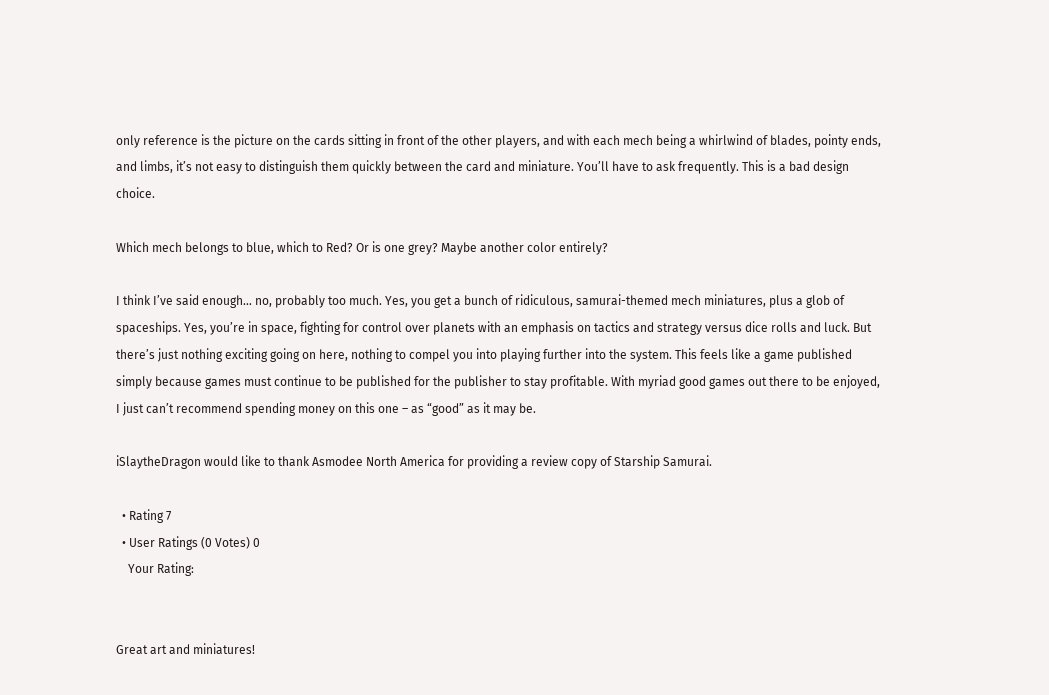only reference is the picture on the cards sitting in front of the other players, and with each mech being a whirlwind of blades, pointy ends, and limbs, it’s not easy to distinguish them quickly between the card and miniature. You’ll have to ask frequently. This is a bad design choice.

Which mech belongs to blue, which to Red? Or is one grey? Maybe another color entirely?

I think I’ve said enough… no, probably too much. Yes, you get a bunch of ridiculous, samurai-themed mech miniatures, plus a glob of spaceships. Yes, you’re in space, fighting for control over planets with an emphasis on tactics and strategy versus dice rolls and luck. But there’s just nothing exciting going on here, nothing to compel you into playing further into the system. This feels like a game published simply because games must continue to be published for the publisher to stay profitable. With myriad good games out there to be enjoyed, I just can’t recommend spending money on this one – as “good” as it may be.

iSlaytheDragon would like to thank Asmodee North America for providing a review copy of Starship Samurai.

  • Rating 7
  • User Ratings (0 Votes) 0
    Your Rating:


Great art and miniatures!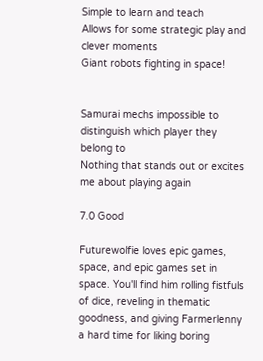Simple to learn and teach
Allows for some strategic play and clever moments
Giant robots fighting in space!


Samurai mechs impossible to distinguish which player they belong to
Nothing that stands out or excites me about playing again

7.0 Good

Futurewolfie loves epic games, space, and epic games set in space. You'll find him rolling fistfuls of dice, reveling in thematic goodness, and giving Farmerlenny a hard time for liking boring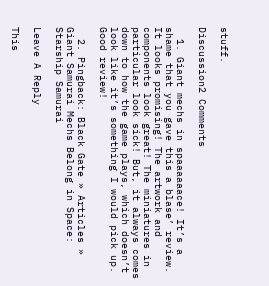stuff.

Discussion2 Comments

  1. Giant mechs in spaaaaaace! It’s a shame that you gave this a blase’ review. It looks promising! The artwork and components look great! The miniatures in particular look sick! But, it always comes down to how the game plays, which doesn’t look like it’s something I would pick up. Good review!

  2. Pingback: Black Gate » Articles » Giant Samurai Mechs Belong in Space: Starship Samurai

Leave A Reply

This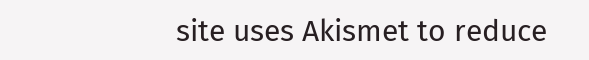site uses Akismet to reduce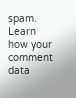spam. Learn how your comment data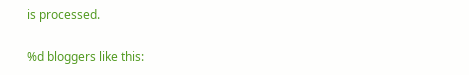is processed.

%d bloggers like this: